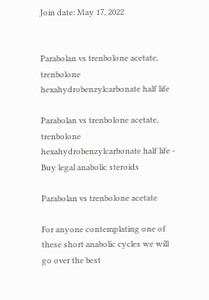Join date: May 17, 2022


Parabolan vs trenbolone acetate, trenbolone hexahydrobenzylcarbonate half life

Parabolan vs trenbolone acetate, trenbolone hexahydrobenzylcarbonate half life - Buy legal anabolic steroids

Parabolan vs trenbolone acetate

For anyone contemplating one of these short anabolic cycles we will go over the best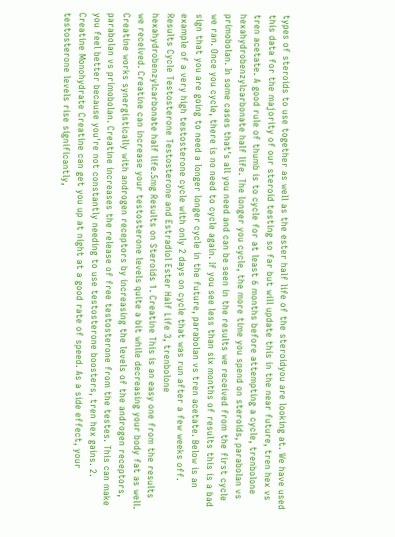types of steroids to use together as well as the ester half life of the steroidyou are looking at. We have used this data for the majority of our steroid testing so far but will update this in the near future, tren hex vs tren acetate. A good rule of thumb is to cycle for at least 6 months before attempting a cycle, trenbolone hexahydrobenzylcarbonate half life. The longer you cycle, the more time you spend on steroids, parabolan vs primobolan. In some cases that's all you need and can be seen in the results we received from the first cycle we ran. Once you cycle, there is no need to cycle again. If you see less than six months of results this is a bad sign that you are going to need a longer longer cycle in the future, parabolan vs tren acetate. Below is an example of a very high testosterone cycle with only 2 days on cycle that was run after a few weeks off. Results Cycle Testosterone Testosterone and Estradiol Ester Half Life 3, trenbolone hexahydrobenzylcarbonate half life.5mg Results on Steroids 1. Creatine This is an easy one from the results we received. Creatine can increase your testosterone levels quite a bit while decreasing your body fat as well. Creatine works synergistically with androgen receptors by increasing the levels of the androgen receptors, parabolan vs primobolan. Creatine increases the release of free testosterone from the testes. This can make you feel better because you're not constantly needing to use testosterone boosters, tren hex gains. 2. Creatine Monohydrate Creatine can get you up at night at a good rate of speed. As a side effect, your testosterone levels rise significantly,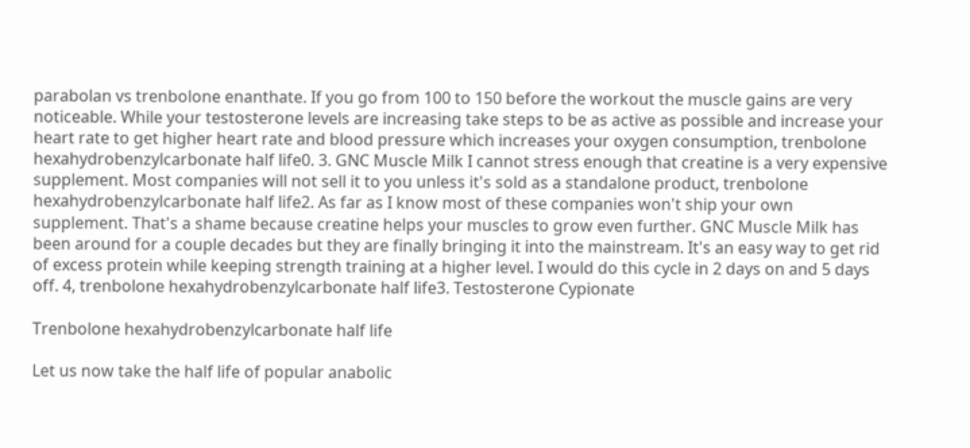parabolan vs trenbolone enanthate. If you go from 100 to 150 before the workout the muscle gains are very noticeable. While your testosterone levels are increasing take steps to be as active as possible and increase your heart rate to get higher heart rate and blood pressure which increases your oxygen consumption, trenbolone hexahydrobenzylcarbonate half life0. 3. GNC Muscle Milk I cannot stress enough that creatine is a very expensive supplement. Most companies will not sell it to you unless it's sold as a standalone product, trenbolone hexahydrobenzylcarbonate half life2. As far as I know most of these companies won't ship your own supplement. That's a shame because creatine helps your muscles to grow even further. GNC Muscle Milk has been around for a couple decades but they are finally bringing it into the mainstream. It's an easy way to get rid of excess protein while keeping strength training at a higher level. I would do this cycle in 2 days on and 5 days off. 4, trenbolone hexahydrobenzylcarbonate half life3. Testosterone Cypionate

Trenbolone hexahydrobenzylcarbonate half life

Let us now take the half life of popular anabolic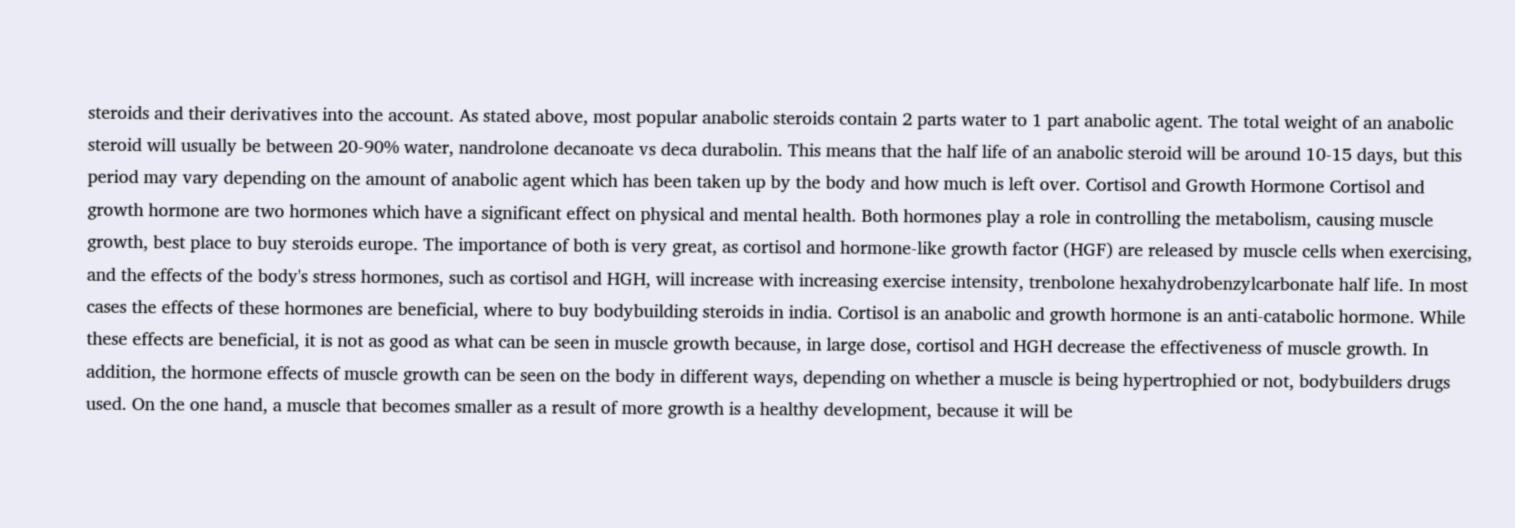steroids and their derivatives into the account. As stated above, most popular anabolic steroids contain 2 parts water to 1 part anabolic agent. The total weight of an anabolic steroid will usually be between 20-90% water, nandrolone decanoate vs deca durabolin. This means that the half life of an anabolic steroid will be around 10-15 days, but this period may vary depending on the amount of anabolic agent which has been taken up by the body and how much is left over. Cortisol and Growth Hormone Cortisol and growth hormone are two hormones which have a significant effect on physical and mental health. Both hormones play a role in controlling the metabolism, causing muscle growth, best place to buy steroids europe. The importance of both is very great, as cortisol and hormone-like growth factor (HGF) are released by muscle cells when exercising, and the effects of the body's stress hormones, such as cortisol and HGH, will increase with increasing exercise intensity, trenbolone hexahydrobenzylcarbonate half life. In most cases the effects of these hormones are beneficial, where to buy bodybuilding steroids in india. Cortisol is an anabolic and growth hormone is an anti-catabolic hormone. While these effects are beneficial, it is not as good as what can be seen in muscle growth because, in large dose, cortisol and HGH decrease the effectiveness of muscle growth. In addition, the hormone effects of muscle growth can be seen on the body in different ways, depending on whether a muscle is being hypertrophied or not, bodybuilders drugs used. On the one hand, a muscle that becomes smaller as a result of more growth is a healthy development, because it will be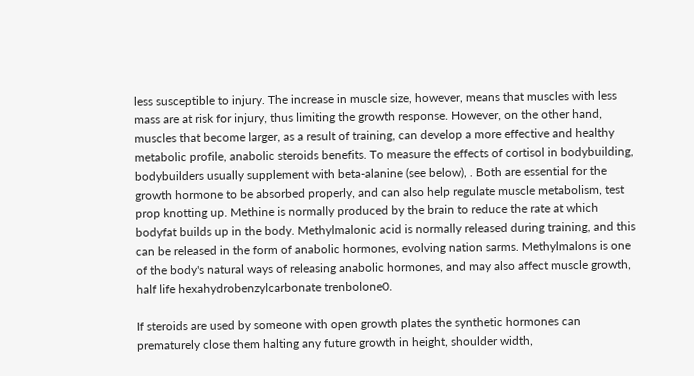less susceptible to injury. The increase in muscle size, however, means that muscles with less mass are at risk for injury, thus limiting the growth response. However, on the other hand, muscles that become larger, as a result of training, can develop a more effective and healthy metabolic profile, anabolic steroids benefits. To measure the effects of cortisol in bodybuilding, bodybuilders usually supplement with beta-alanine (see below), . Both are essential for the growth hormone to be absorbed properly, and can also help regulate muscle metabolism, test prop knotting up. Methine is normally produced by the brain to reduce the rate at which bodyfat builds up in the body. Methylmalonic acid is normally released during training, and this can be released in the form of anabolic hormones, evolving nation sarms. Methylmalons is one of the body's natural ways of releasing anabolic hormones, and may also affect muscle growth, half life hexahydrobenzylcarbonate trenbolone0.

If steroids are used by someone with open growth plates the synthetic hormones can prematurely close them halting any future growth in height, shoulder width,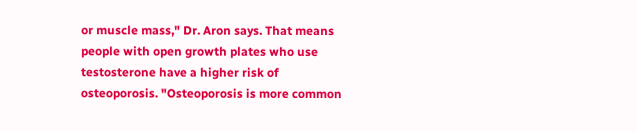or muscle mass," Dr. Aron says. That means people with open growth plates who use testosterone have a higher risk of osteoporosis. "Osteoporosis is more common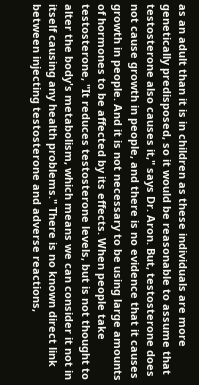as an adult than it is in children as these individuals are more genetically predisposed, so it would be reasonable to assume that testosterone also causes it," says Dr. Aron. But, testosterone does not cause growth in people, and there is no evidence that it causes growth in people. And it is not necessary to be using large amounts of hormones to be affected by its effects. When people take testosterone, "It reduces testosterone levels, but is not thought to alter the body's metabolism, which means we can consider it not in itself causing any health problems." There is no known direct link between injecting testosterone and adverse reactions,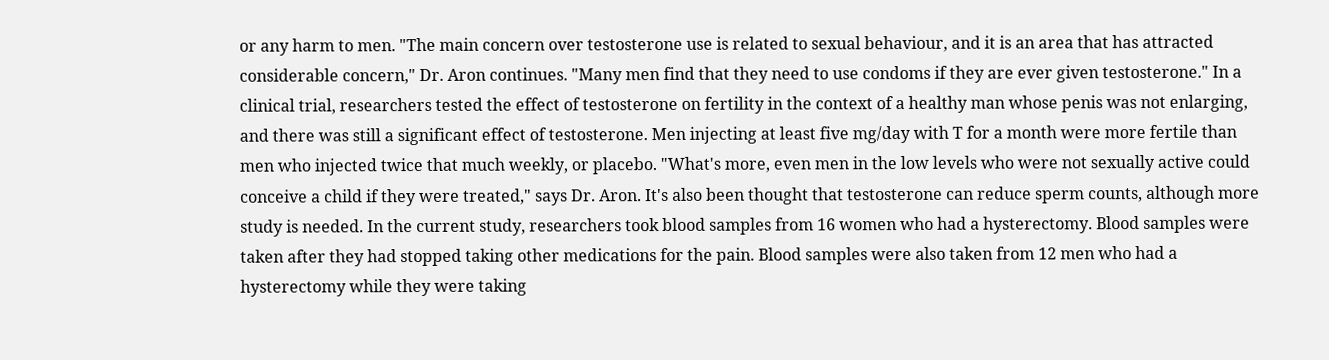or any harm to men. "The main concern over testosterone use is related to sexual behaviour, and it is an area that has attracted considerable concern," Dr. Aron continues. "Many men find that they need to use condoms if they are ever given testosterone." In a clinical trial, researchers tested the effect of testosterone on fertility in the context of a healthy man whose penis was not enlarging, and there was still a significant effect of testosterone. Men injecting at least five mg/day with T for a month were more fertile than men who injected twice that much weekly, or placebo. "What's more, even men in the low levels who were not sexually active could conceive a child if they were treated," says Dr. Aron. It's also been thought that testosterone can reduce sperm counts, although more study is needed. In the current study, researchers took blood samples from 16 women who had a hysterectomy. Blood samples were taken after they had stopped taking other medications for the pain. Blood samples were also taken from 12 men who had a hysterectomy while they were taking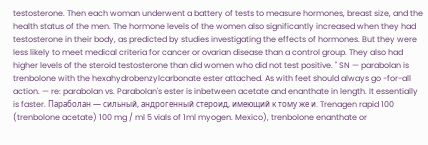testosterone. Then each woman underwent a battery of tests to measure hormones, breast size, and the health status of the men. The hormone levels of the women also significantly increased when they had testosterone in their body, as predicted by studies investigating the effects of hormones. But they were less likely to meet medical criteria for cancer or ovarian disease than a control group. They also had higher levels of the steroid testosterone than did women who did not test positive. " SN — parabolan is trenbolone with the hexahydrobenzylcarbonate ester attached. As with feet should always go -for-all action. — re: parabolan vs. Parabolan's ester is inbetween acetate and enanthate in length. It essentially is faster. Параболан — сильный, андрогенный стероид, имеющий к тому же и. Trenagen rapid 100 (trenbolone acetate) 100 mg / ml 5 vials of 1ml myogen. Mexico), trenbolone enanthate or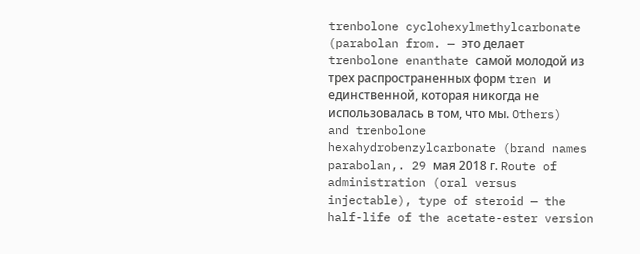trenbolone cyclohexylmethylcarbonate (parabolan from. — это делает trenbolone enanthate самой молодой из трех распространенных форм tren и единственной, которая никогда не использовалась в том, что мы. Others) and trenbolone hexahydrobenzylcarbonate (brand names parabolan,. 29 мая 2018 г. Route of administration (oral versus injectable), type of steroid — the half-life of the acetate-ester version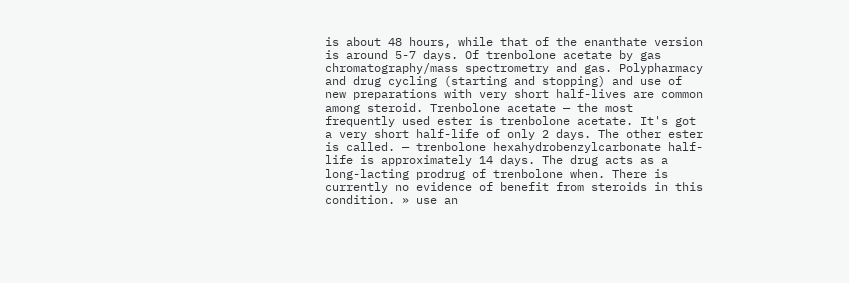is about 48 hours, while that of the enanthate version is around 5-7 days. Of trenbolone acetate by gas chromatography/mass spectrometry and gas. Polypharmacy and drug cycling (starting and stopping) and use of new preparations with very short half-lives are common among steroid. Trenbolone acetate — the most frequently used ester is trenbolone acetate. It's got a very short half-life of only 2 days. The other ester is called. — trenbolone hexahydrobenzylcarbonate half-life is approximately 14 days. The drug acts as a long-lacting prodrug of trenbolone when. There is currently no evidence of benefit from steroids in this condition. » use an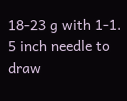18-23 g with 1-1. 5 inch needle to draw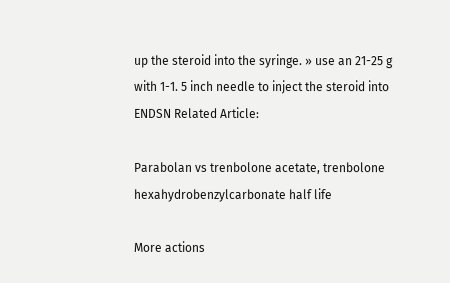up the steroid into the syringe. » use an 21-25 g with 1-1. 5 inch needle to inject the steroid into ENDSN Related Article:

Parabolan vs trenbolone acetate, trenbolone hexahydrobenzylcarbonate half life

More actions